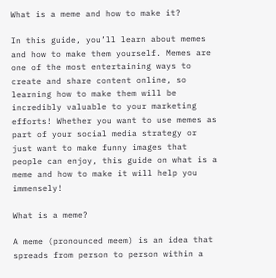What is a meme and how to make it?

In this guide, you’ll learn about memes and how to make them yourself. Memes are one of the most entertaining ways to create and share content online, so learning how to make them will be incredibly valuable to your marketing efforts! Whether you want to use memes as part of your social media strategy or just want to make funny images that people can enjoy, this guide on what is a meme and how to make it will help you immensely!

What is a meme?

A meme (pronounced meem) is an idea that spreads from person to person within a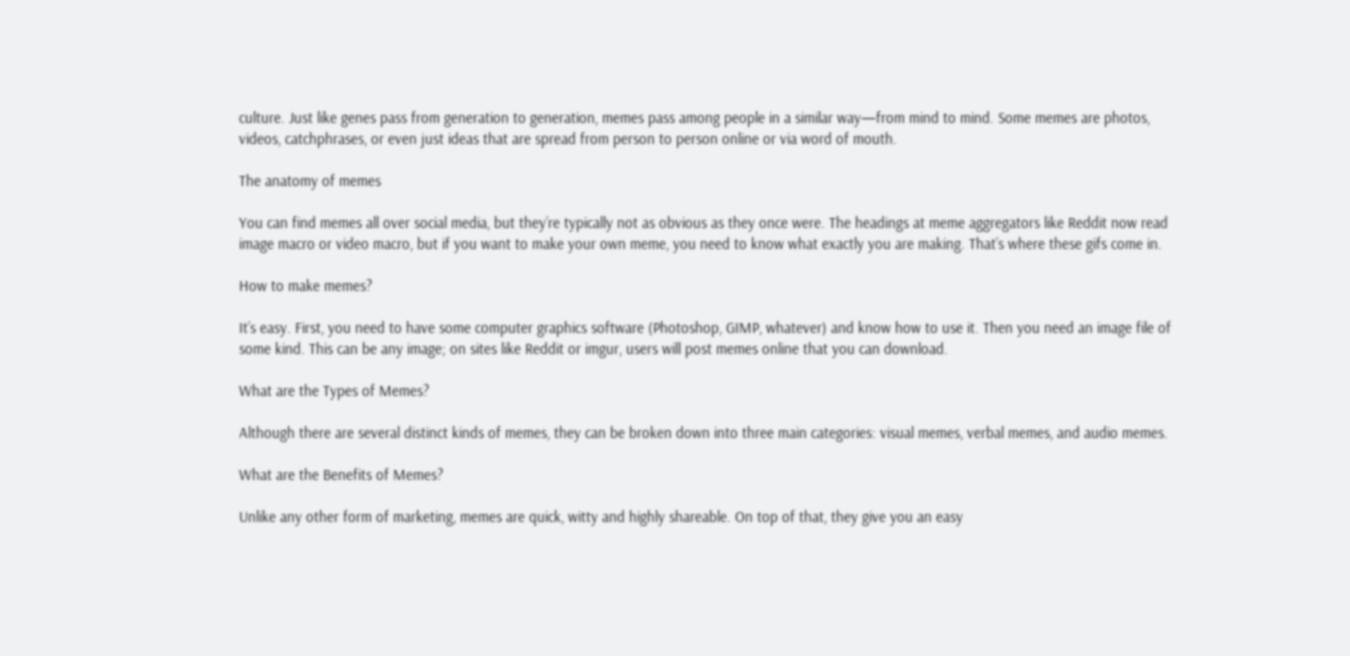culture. Just like genes pass from generation to generation, memes pass among people in a similar way—from mind to mind. Some memes are photos, videos, catchphrases, or even just ideas that are spread from person to person online or via word of mouth.

The anatomy of memes

You can find memes all over social media, but they’re typically not as obvious as they once were. The headings at meme aggregators like Reddit now read image macro or video macro, but if you want to make your own meme, you need to know what exactly you are making. That’s where these gifs come in.

How to make memes?

It’s easy. First, you need to have some computer graphics software (Photoshop, GIMP, whatever) and know how to use it. Then you need an image file of some kind. This can be any image; on sites like Reddit or imgur, users will post memes online that you can download.

What are the Types of Memes?

Although there are several distinct kinds of memes, they can be broken down into three main categories: visual memes, verbal memes, and audio memes.

What are the Benefits of Memes?

Unlike any other form of marketing, memes are quick, witty and highly shareable. On top of that, they give you an easy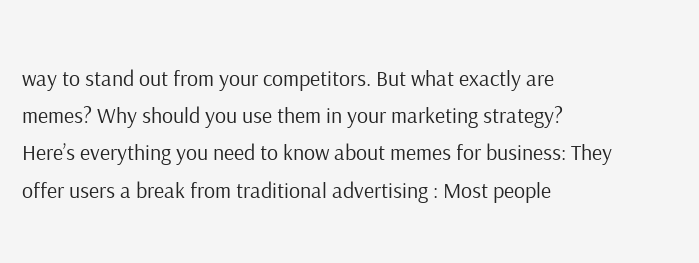way to stand out from your competitors. But what exactly are memes? Why should you use them in your marketing strategy? Here’s everything you need to know about memes for business: They offer users a break from traditional advertising : Most people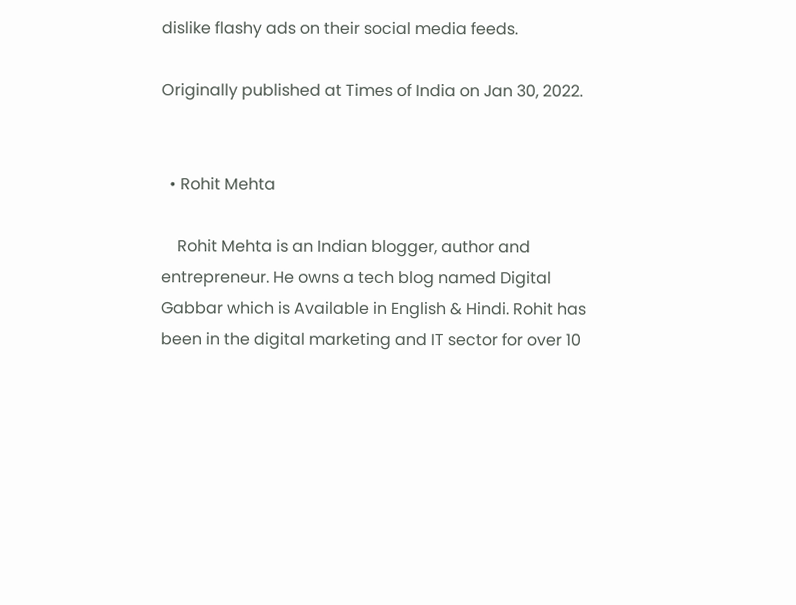dislike flashy ads on their social media feeds.

Originally published at Times of India on Jan 30, 2022.


  • Rohit Mehta

    Rohit Mehta is an Indian blogger, author and entrepreneur. He owns a tech blog named Digital Gabbar which is Available in English & Hindi. Rohit has been in the digital marketing and IT sector for over 10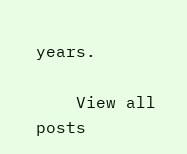years.

    View all posts